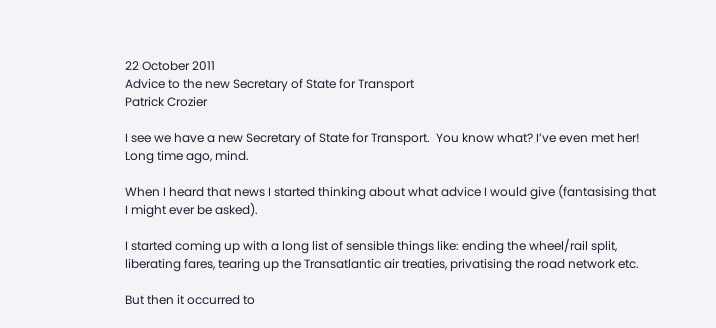22 October 2011
Advice to the new Secretary of State for Transport
Patrick Crozier

I see we have a new Secretary of State for Transport.  You know what? I’ve even met her!  Long time ago, mind.

When I heard that news I started thinking about what advice I would give (fantasising that I might ever be asked).

I started coming up with a long list of sensible things like: ending the wheel/rail split, liberating fares, tearing up the Transatlantic air treaties, privatising the road network etc.

But then it occurred to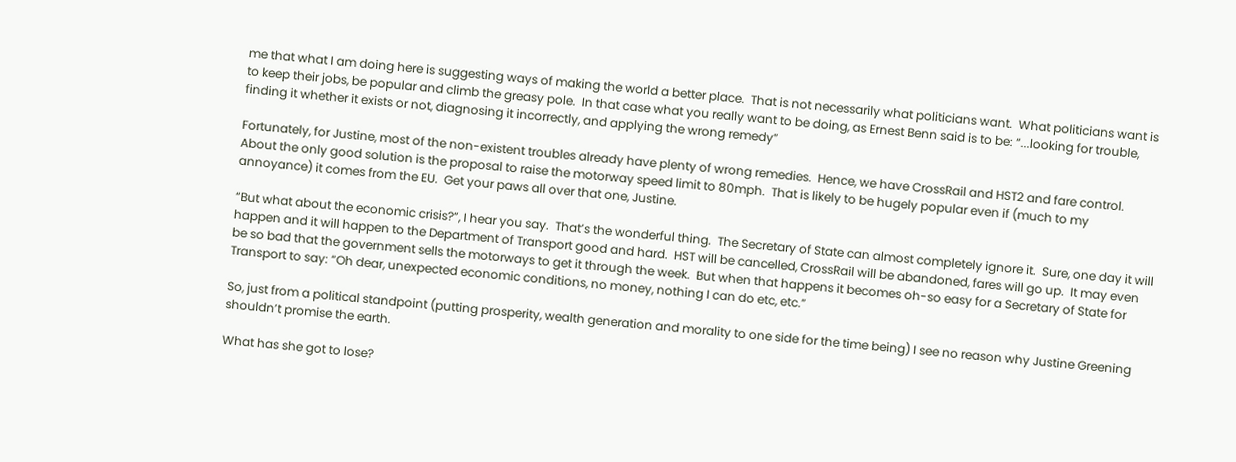me that what I am doing here is suggesting ways of making the world a better place.  That is not necessarily what politicians want.  What politicians want is to keep their jobs, be popular and climb the greasy pole.  In that case what you really want to be doing, as Ernest Benn said is to be: “...looking for trouble, finding it whether it exists or not, diagnosing it incorrectly, and applying the wrong remedy”

Fortunately, for Justine, most of the non-existent troubles already have plenty of wrong remedies.  Hence, we have CrossRail and HST2 and fare control.  About the only good solution is the proposal to raise the motorway speed limit to 80mph.  That is likely to be hugely popular even if (much to my annoyance) it comes from the EU.  Get your paws all over that one, Justine.

“But what about the economic crisis?”, I hear you say.  That’s the wonderful thing.  The Secretary of State can almost completely ignore it.  Sure, one day it will happen and it will happen to the Department of Transport good and hard.  HST will be cancelled, CrossRail will be abandoned, fares will go up.  It may even be so bad that the government sells the motorways to get it through the week.  But when that happens it becomes oh-so easy for a Secretary of State for Transport to say: “Oh dear, unexpected economic conditions, no money, nothing I can do etc, etc.”

So, just from a political standpoint (putting prosperity, wealth generation and morality to one side for the time being) I see no reason why Justine Greening shouldn’t promise the earth.

What has she got to lose?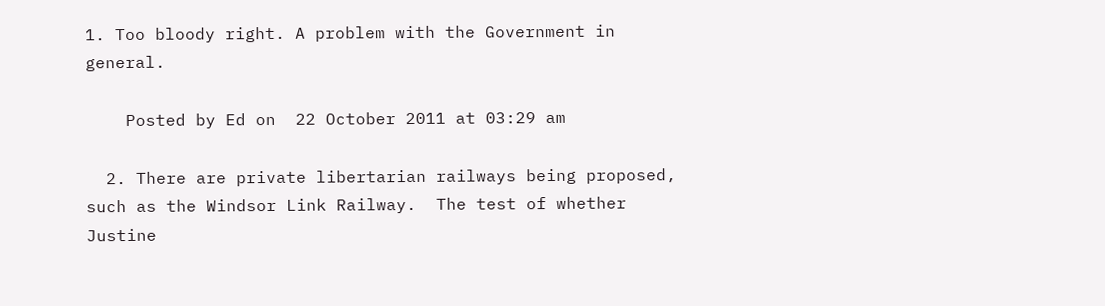1. Too bloody right. A problem with the Government in general.

    Posted by Ed on  22 October 2011 at 03:29 am

  2. There are private libertarian railways being proposed, such as the Windsor Link Railway.  The test of whether Justine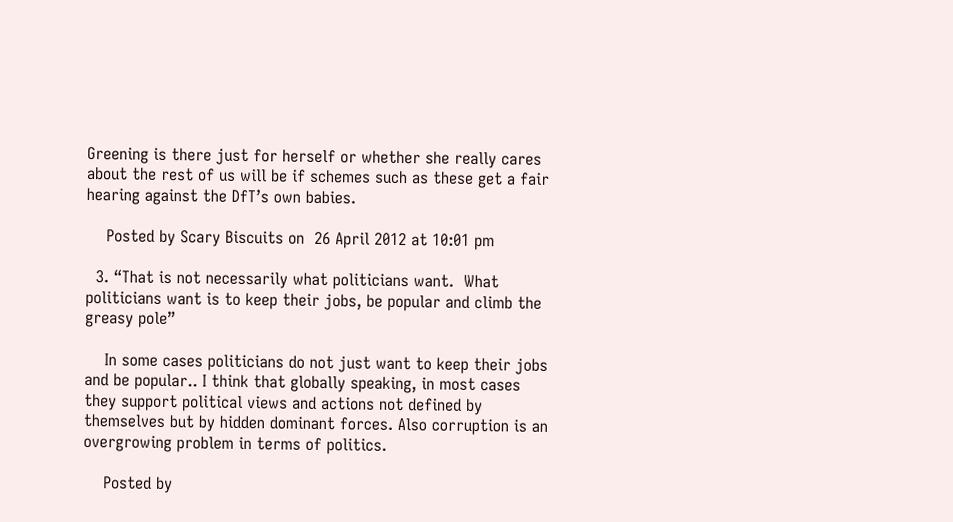Greening is there just for herself or whether she really cares about the rest of us will be if schemes such as these get a fair hearing against the DfT’s own babies.

    Posted by Scary Biscuits on  26 April 2012 at 10:01 pm

  3. “That is not necessarily what politicians want.  What politicians want is to keep their jobs, be popular and climb the greasy pole”

    In some cases politicians do not just want to keep their jobs and be popular.. I think that globally speaking, in most cases they support political views and actions not defined by themselves but by hidden dominant forces. Also corruption is an overgrowing problem in terms of politics.

    Posted by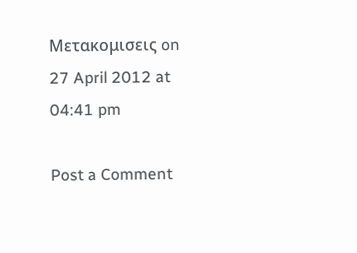Μετακομισεις on  27 April 2012 at 04:41 pm

Post a Comment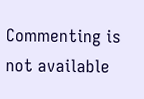Commenting is not available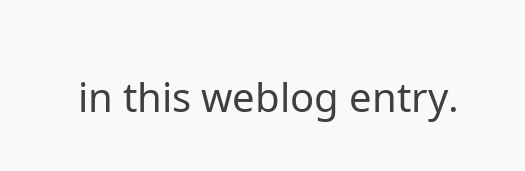in this weblog entry.